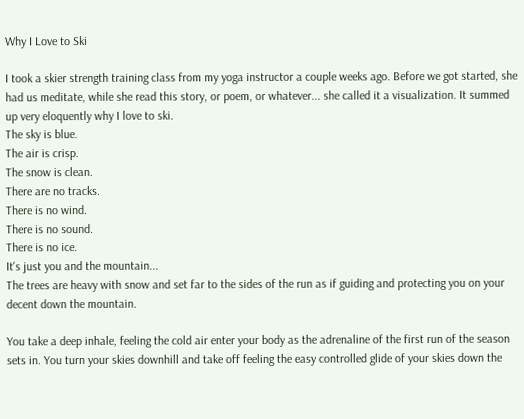Why I Love to Ski

I took a skier strength training class from my yoga instructor a couple weeks ago. Before we got started, she had us meditate, while she read this story, or poem, or whatever... she called it a visualization. It summed up very eloquently why I love to ski.
The sky is blue.
The air is crisp.
The snow is clean.
There are no tracks.
There is no wind.
There is no sound.
There is no ice.
It's just you and the mountain...
The trees are heavy with snow and set far to the sides of the run as if guiding and protecting you on your decent down the mountain.

You take a deep inhale, feeling the cold air enter your body as the adrenaline of the first run of the season sets in. You turn your skies downhill and take off feeling the easy controlled glide of your skies down the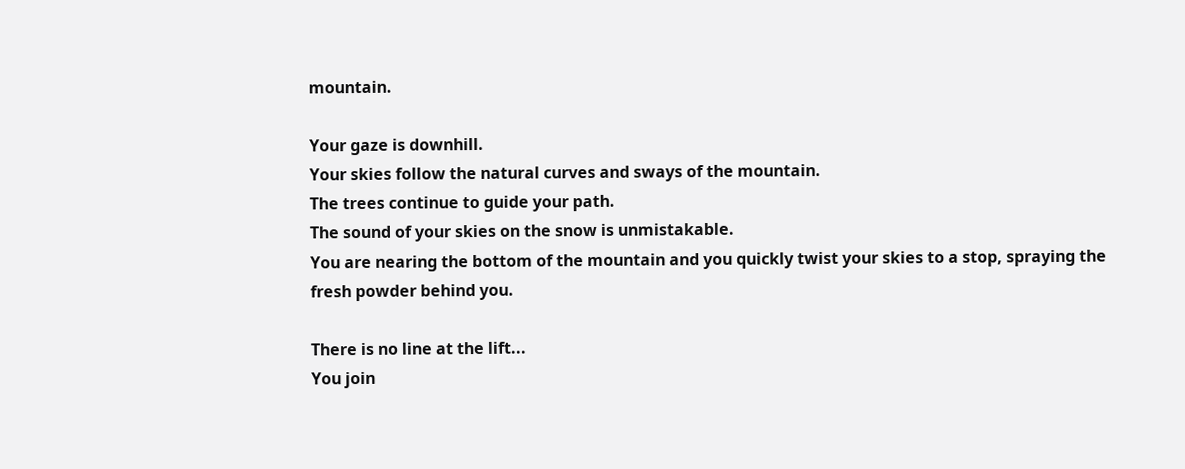mountain.

Your gaze is downhill.
Your skies follow the natural curves and sways of the mountain.
The trees continue to guide your path.
The sound of your skies on the snow is unmistakable.
You are nearing the bottom of the mountain and you quickly twist your skies to a stop, spraying the fresh powder behind you.

There is no line at the lift...
You join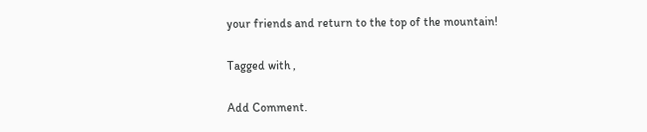your friends and return to the top of the mountain!

Tagged with ,

Add Comment.